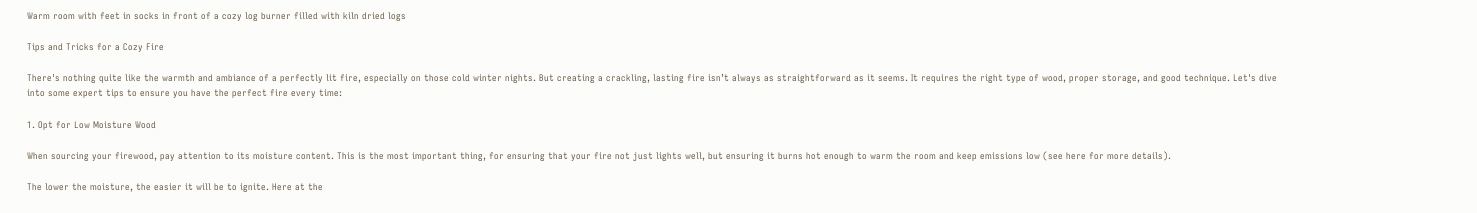Warm room with feet in socks in front of a cozy log burner filled with kiln dried logs

Tips and Tricks for a Cozy Fire

There's nothing quite like the warmth and ambiance of a perfectly lit fire, especially on those cold winter nights. But creating a crackling, lasting fire isn’t always as straightforward as it seems. It requires the right type of wood, proper storage, and good technique. Let's dive into some expert tips to ensure you have the perfect fire every time:

1. Opt for Low Moisture Wood

When sourcing your firewood, pay attention to its moisture content. This is the most important thing, for ensuring that your fire not just lights well, but ensuring it burns hot enough to warm the room and keep emissions low (see here for more details).

The lower the moisture, the easier it will be to ignite. Here at the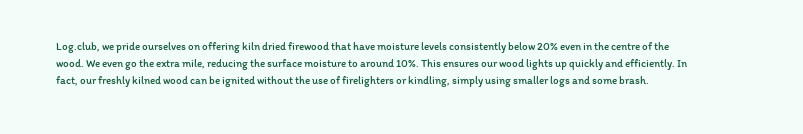Log.club, we pride ourselves on offering kiln dried firewood that have moisture levels consistently below 20% even in the centre of the wood. We even go the extra mile, reducing the surface moisture to around 10%. This ensures our wood lights up quickly and efficiently. In fact, our freshly kilned wood can be ignited without the use of firelighters or kindling, simply using smaller logs and some brash.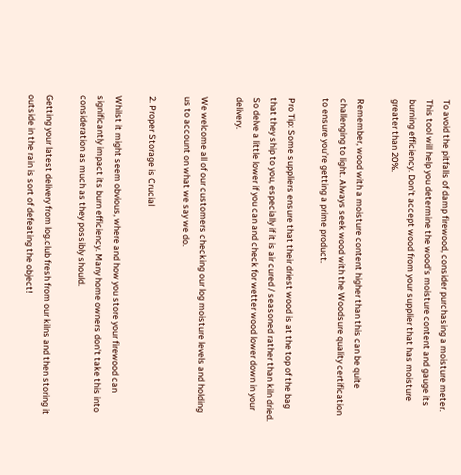To avoid the pitfalls of damp firewood, consider purchasing a moisture meter. This tool will help you determine the wood's moisture content and gauge its burning efficiency. Don't accept wood from your supplier that has moisture greater than 20%.

Remember, wood with a moisture content higher than this can be quite challenging to light. Always seek wood with the Woodsure quality certification to ensure you’re getting a prime product.

Pro Tip: Some suppliers ensure that their driest wood is at the top of the bag that they ship to you, especially if it is air cured / seasoned rather than kiln dried. So delve a little lower if you can and check for wetter wood lower down in your delivery.

We welcome all of our customers checking our log moisture levels and holding us to account on what we say we do.

2. Proper Storage is Crucial

Whilst it might seem obvious, where and how you store your firewood can significantly impact its burn efficiency. Many home owners don't take this into consideration as much as they possibly should.

Getting your latest delivery from log.club fresh from our kilns and then storing it outside in the rain is sort of defeating the object!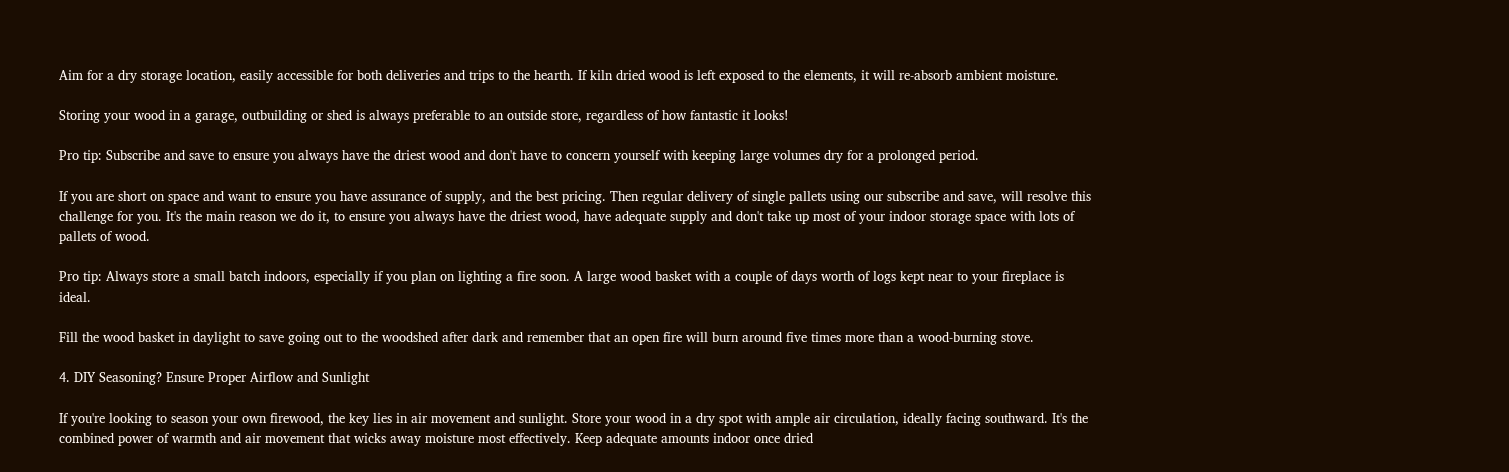Aim for a dry storage location, easily accessible for both deliveries and trips to the hearth. If kiln dried wood is left exposed to the elements, it will re-absorb ambient moisture.

Storing your wood in a garage, outbuilding or shed is always preferable to an outside store, regardless of how fantastic it looks!

Pro tip: Subscribe and save to ensure you always have the driest wood and don't have to concern yourself with keeping large volumes dry for a prolonged period.

If you are short on space and want to ensure you have assurance of supply, and the best pricing. Then regular delivery of single pallets using our subscribe and save, will resolve this challenge for you. It's the main reason we do it, to ensure you always have the driest wood, have adequate supply and don't take up most of your indoor storage space with lots of pallets of wood.

Pro tip: Always store a small batch indoors, especially if you plan on lighting a fire soon. A large wood basket with a couple of days worth of logs kept near to your fireplace is ideal.

Fill the wood basket in daylight to save going out to the woodshed after dark and remember that an open fire will burn around five times more than a wood-burning stove.

4. DIY Seasoning? Ensure Proper Airflow and Sunlight

If you're looking to season your own firewood, the key lies in air movement and sunlight. Store your wood in a dry spot with ample air circulation, ideally facing southward. It's the combined power of warmth and air movement that wicks away moisture most effectively. Keep adequate amounts indoor once dried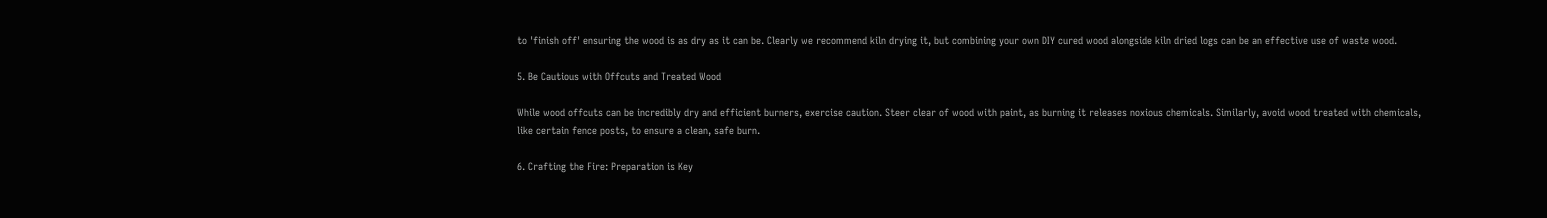to 'finish off' ensuring the wood is as dry as it can be. Clearly we recommend kiln drying it, but combining your own DIY cured wood alongside kiln dried logs can be an effective use of waste wood.

5. Be Cautious with Offcuts and Treated Wood

While wood offcuts can be incredibly dry and efficient burners, exercise caution. Steer clear of wood with paint, as burning it releases noxious chemicals. Similarly, avoid wood treated with chemicals, like certain fence posts, to ensure a clean, safe burn.

6. Crafting the Fire: Preparation is Key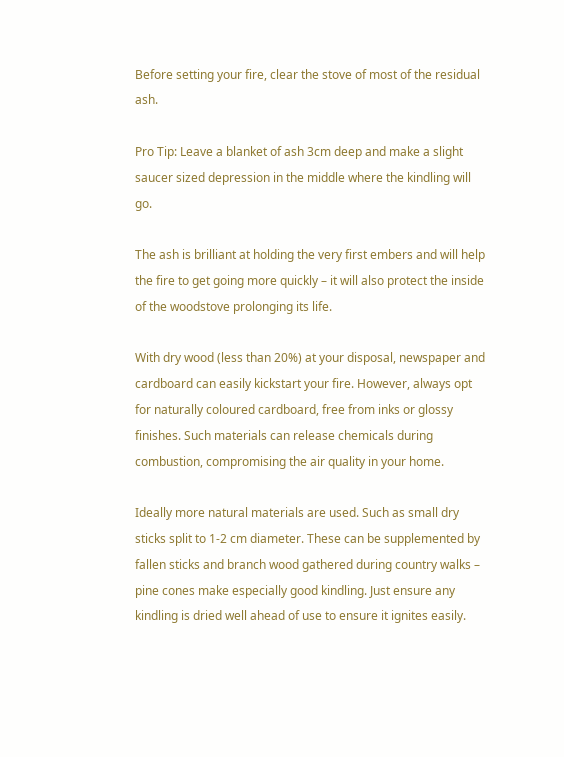Before setting your fire, clear the stove of most of the residual ash.

Pro Tip: Leave a blanket of ash 3cm deep and make a slight saucer sized depression in the middle where the kindling will go.

The ash is brilliant at holding the very first embers and will help the fire to get going more quickly – it will also protect the inside of the woodstove prolonging its life.

With dry wood (less than 20%) at your disposal, newspaper and cardboard can easily kickstart your fire. However, always opt for naturally coloured cardboard, free from inks or glossy finishes. Such materials can release chemicals during combustion, compromising the air quality in your home.

Ideally more natural materials are used. Such as small dry sticks split to 1-2 cm diameter. These can be supplemented by fallen sticks and branch wood gathered during country walks – pine cones make especially good kindling. Just ensure any kindling is dried well ahead of use to ensure it ignites easily.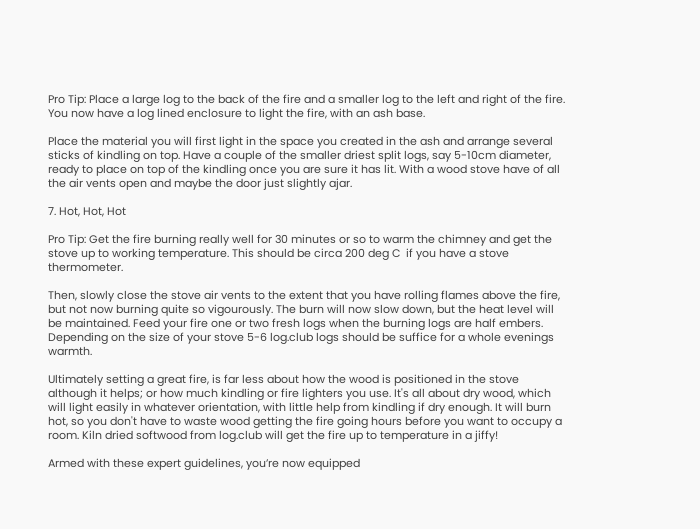Pro Tip: Place a large log to the back of the fire and a smaller log to the left and right of the fire. You now have a log lined enclosure to light the fire, with an ash base.

Place the material you will first light in the space you created in the ash and arrange several sticks of kindling on top. Have a couple of the smaller driest split logs, say 5-10cm diameter, ready to place on top of the kindling once you are sure it has lit. With a wood stove have of all the air vents open and maybe the door just slightly ajar.

7. Hot, Hot, Hot

Pro Tip: Get the fire burning really well for 30 minutes or so to warm the chimney and get the stove up to working temperature. This should be circa 200 deg C  if you have a stove thermometer.

Then, slowly close the stove air vents to the extent that you have rolling flames above the fire, but not now burning quite so vigourously. The burn will now slow down, but the heat level will be maintained. Feed your fire one or two fresh logs when the burning logs are half embers. Depending on the size of your stove 5-6 log.club logs should be suffice for a whole evenings warmth.

Ultimately setting a great fire, is far less about how the wood is positioned in the stove although it helps; or how much kindling or fire lighters you use. It's all about dry wood, which will light easily in whatever orientation, with little help from kindling if dry enough. It will burn hot, so you don't have to waste wood getting the fire going hours before you want to occupy a room. Kiln dried softwood from log.club will get the fire up to temperature in a jiffy!

Armed with these expert guidelines, you’re now equipped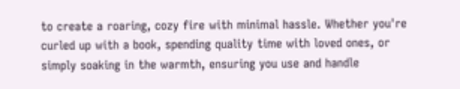to create a roaring, cozy fire with minimal hassle. Whether you're curled up with a book, spending quality time with loved ones, or simply soaking in the warmth, ensuring you use and handle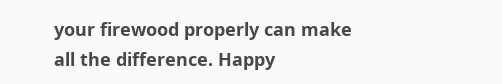your firewood properly can make all the difference. Happy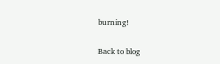burning!

Back to blog